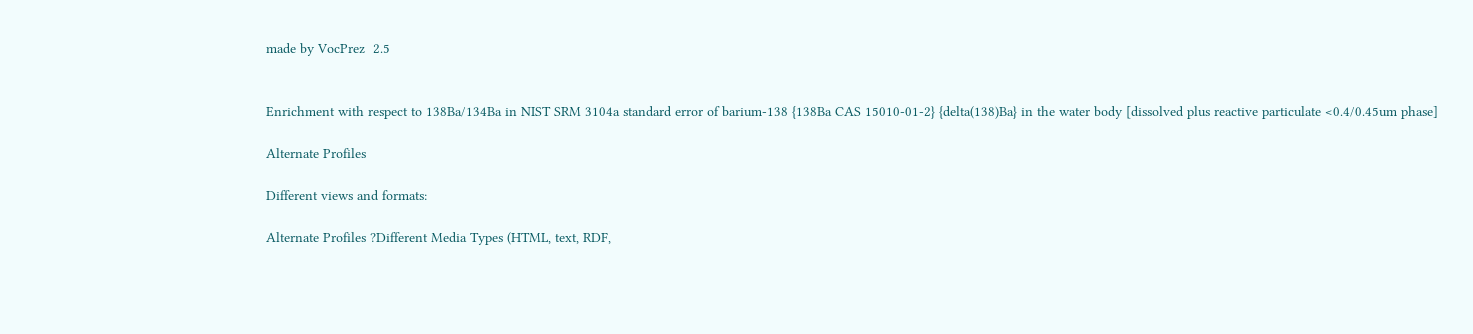made by VocPrez  2.5


Enrichment with respect to 138Ba/134Ba in NIST SRM 3104a standard error of barium-138 {138Ba CAS 15010-01-2} {delta(138)Ba} in the water body [dissolved plus reactive particulate <0.4/0.45um phase]

Alternate Profiles

Different views and formats:

Alternate Profiles ?Different Media Types (HTML, text, RDF,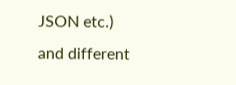JSON etc.) and different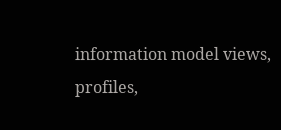information model views, profiles,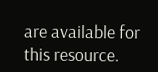are available for this resource.